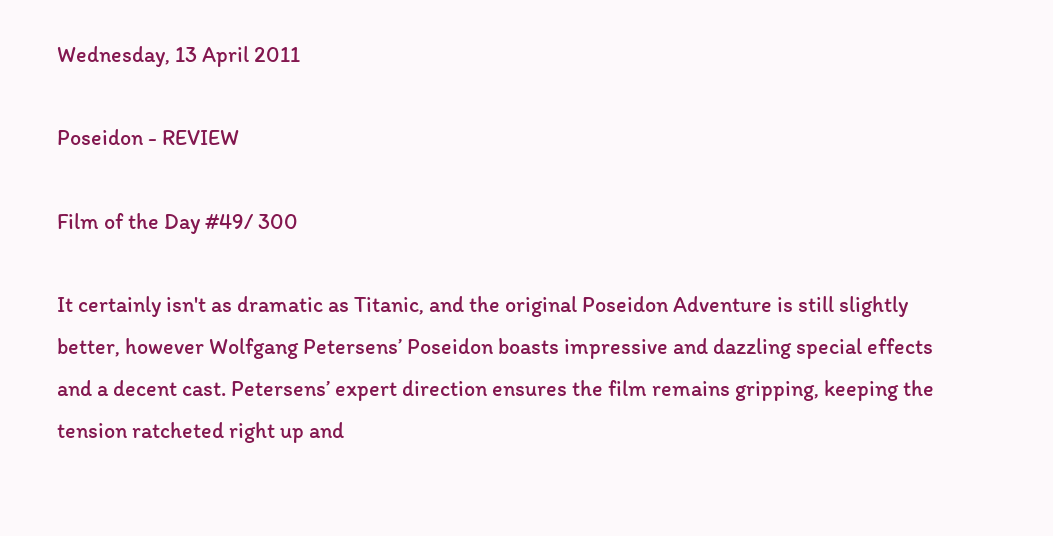Wednesday, 13 April 2011

Poseidon - REVIEW

Film of the Day #49/ 300

It certainly isn't as dramatic as Titanic, and the original Poseidon Adventure is still slightly better, however Wolfgang Petersens’ Poseidon boasts impressive and dazzling special effects and a decent cast. Petersens’ expert direction ensures the film remains gripping, keeping the tension ratcheted right up and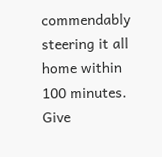commendably steering it all home within 100 minutes. Give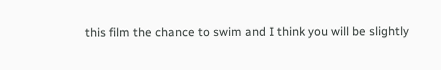this film the chance to swim and I think you will be slightly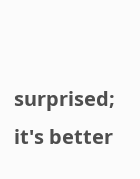surprised; it's better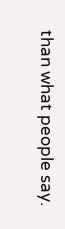than what people say.